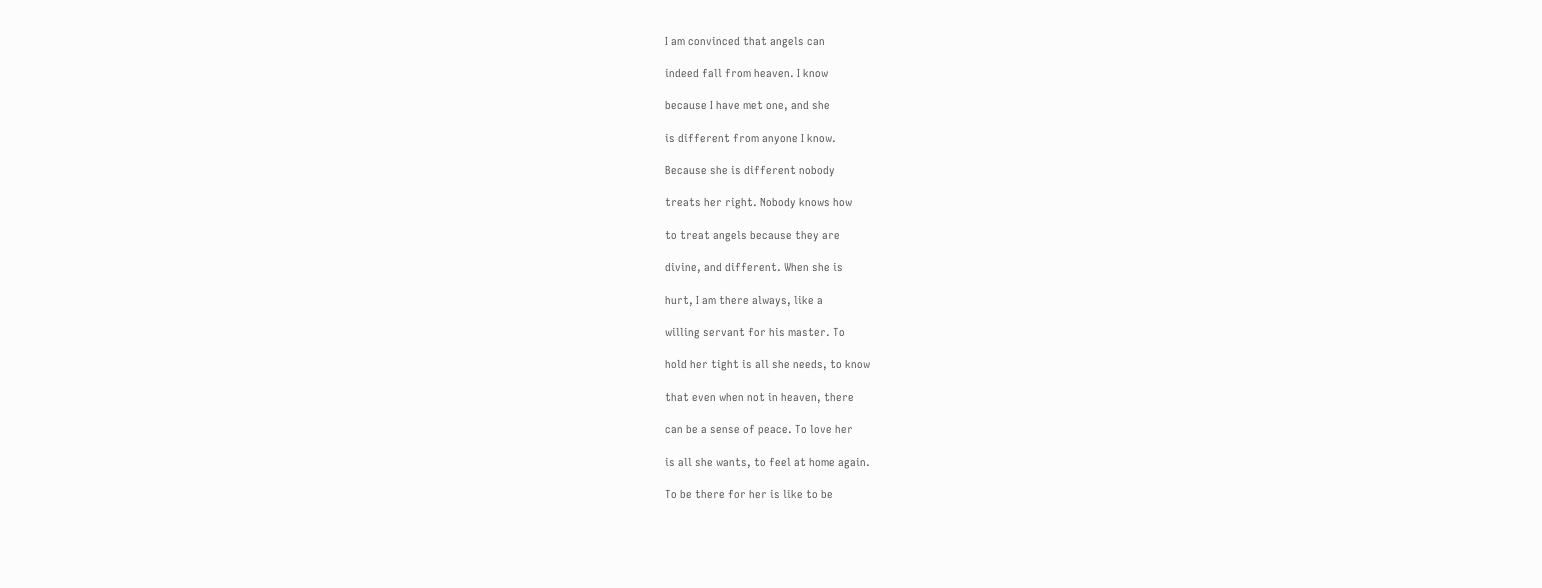I am convinced that angels can

indeed fall from heaven. I know

because I have met one, and she

is different from anyone I know.

Because she is different nobody

treats her right. Nobody knows how

to treat angels because they are

divine, and different. When she is

hurt, I am there always, like a

willing servant for his master. To

hold her tight is all she needs, to know

that even when not in heaven, there

can be a sense of peace. To love her

is all she wants, to feel at home again.

To be there for her is like to be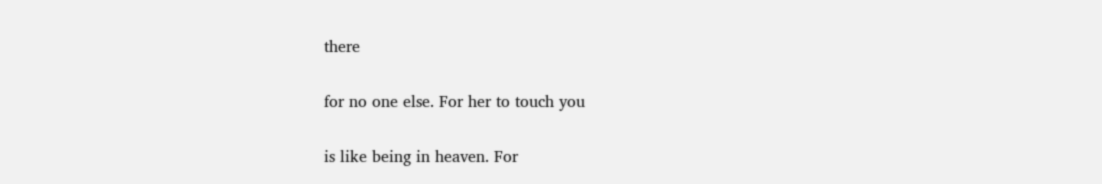there

for no one else. For her to touch you

is like being in heaven. For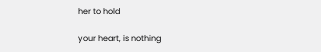her to hold

your heart, is nothing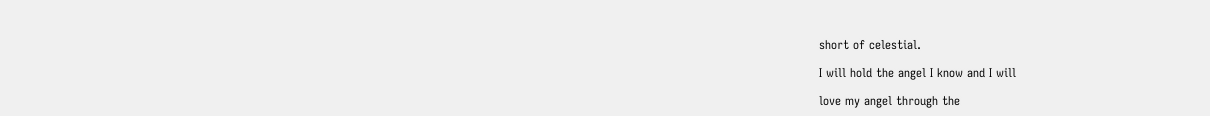short of celestial.

I will hold the angel I know and I will

love my angel through the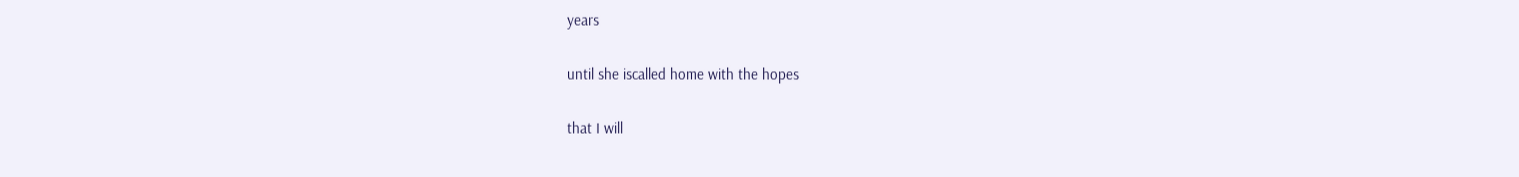years

until she iscalled home with the hopes

that I will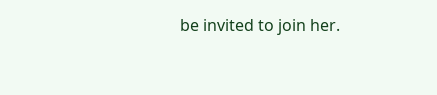be invited to join her.